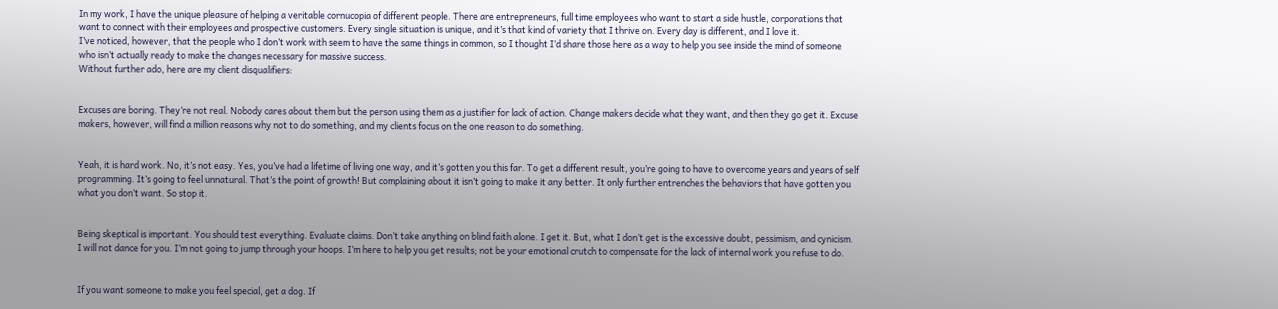In my work, I have the unique pleasure of helping a veritable cornucopia of different people. There are entrepreneurs, full time employees who want to start a side hustle, corporations that want to connect with their employees and prospective customers. Every single situation is unique, and it’s that kind of variety that I thrive on. Every day is different, and I love it.
I’ve noticed, however, that the people who I don’t work with seem to have the same things in common, so I thought I’d share those here as a way to help you see inside the mind of someone who isn’t actually ready to make the changes necessary for massive success.
Without further ado, here are my client disqualifiers:


Excuses are boring. They’re not real. Nobody cares about them but the person using them as a justifier for lack of action. Change makers decide what they want, and then they go get it. Excuse makers, however, will find a million reasons why not to do something, and my clients focus on the one reason to do something.


Yeah, it is hard work. No, it’s not easy. Yes, you’ve had a lifetime of living one way, and it’s gotten you this far. To get a different result, you’re going to have to overcome years and years of self programming. It’s going to feel unnatural. That’s the point of growth! But complaining about it isn’t going to make it any better. It only further entrenches the behaviors that have gotten you what you don’t want. So stop it.


Being skeptical is important. You should test everything. Evaluate claims. Don’t take anything on blind faith alone. I get it. But, what I don’t get is the excessive doubt, pessimism, and cynicism. I will not dance for you. I’m not going to jump through your hoops. I’m here to help you get results; not be your emotional crutch to compensate for the lack of internal work you refuse to do.


If you want someone to make you feel special, get a dog. If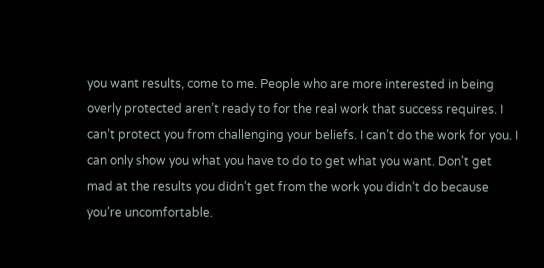you want results, come to me. People who are more interested in being overly protected aren’t ready to for the real work that success requires. I can’t protect you from challenging your beliefs. I can’t do the work for you. I can only show you what you have to do to get what you want. Don’t get mad at the results you didn’t get from the work you didn’t do because you’re uncomfortable.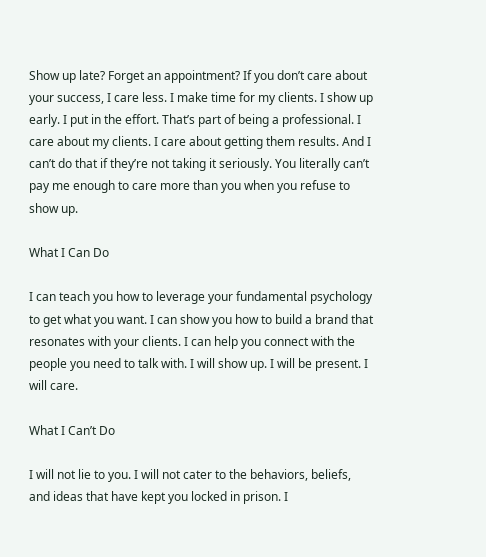Show up late? Forget an appointment? If you don’t care about your success, I care less. I make time for my clients. I show up early. I put in the effort. That’s part of being a professional. I care about my clients. I care about getting them results. And I can’t do that if they’re not taking it seriously. You literally can’t pay me enough to care more than you when you refuse to show up.

What I Can Do

I can teach you how to leverage your fundamental psychology to get what you want. I can show you how to build a brand that resonates with your clients. I can help you connect with the people you need to talk with. I will show up. I will be present. I will care.

What I Can’t Do

I will not lie to you. I will not cater to the behaviors, beliefs, and ideas that have kept you locked in prison. I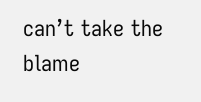can’t take the blame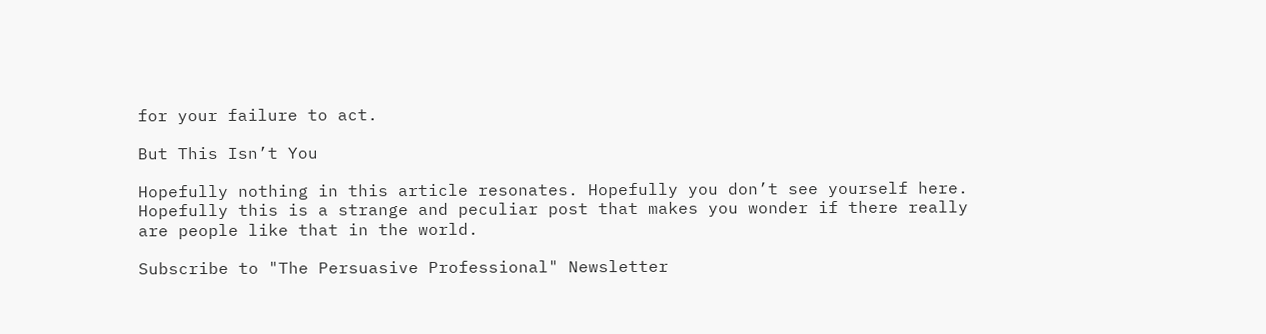for your failure to act.

But This Isn’t You

Hopefully nothing in this article resonates. Hopefully you don’t see yourself here. Hopefully this is a strange and peculiar post that makes you wonder if there really are people like that in the world.

Subscribe to "The Persuasive Professional" Newsletter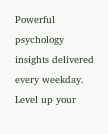Powerful psychology insights delivered every weekday. Level up your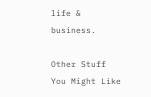life & business.

Other Stuff You Might Like